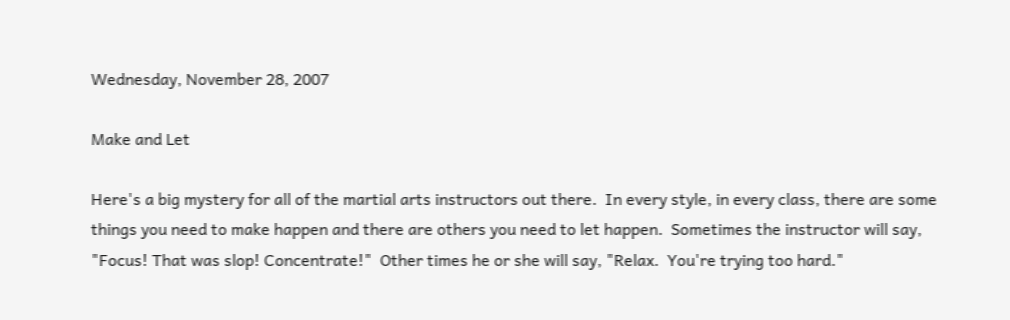Wednesday, November 28, 2007

Make and Let

Here's a big mystery for all of the martial arts instructors out there.  In every style, in every class, there are some things you need to make happen and there are others you need to let happen.  Sometimes the instructor will say, "Focus! That was slop! Concentrate!"  Other times he or she will say, "Relax.  You're trying too hard."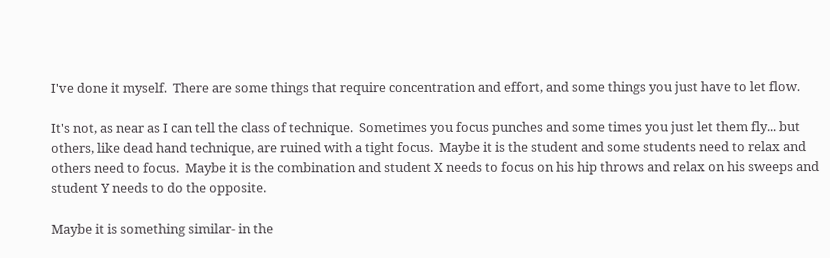I've done it myself.  There are some things that require concentration and effort, and some things you just have to let flow.

It's not, as near as I can tell the class of technique.  Sometimes you focus punches and some times you just let them fly... but others, like dead hand technique, are ruined with a tight focus.  Maybe it is the student and some students need to relax and others need to focus.  Maybe it is the combination and student X needs to focus on his hip throws and relax on his sweeps and student Y needs to do the opposite.

Maybe it is something similar- in the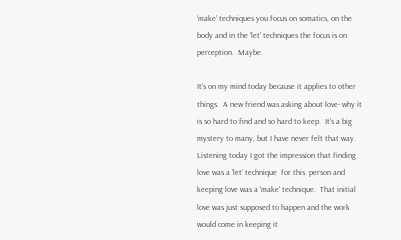'make' techniques you focus on somatics, on the body and in the 'let' techniques the focus is on perception.  Maybe.

It's on my mind today because it applies to other things.  A new friend was asking about love- why it is so hard to find and so hard to keep.  It's a big mystery to many, but I have never felt that way. Listening today I got the impression that finding love was a 'let' technique  for this  person and keeping love was a 'make' technique.  That initial love was just supposed to happen and the work would come in keeping it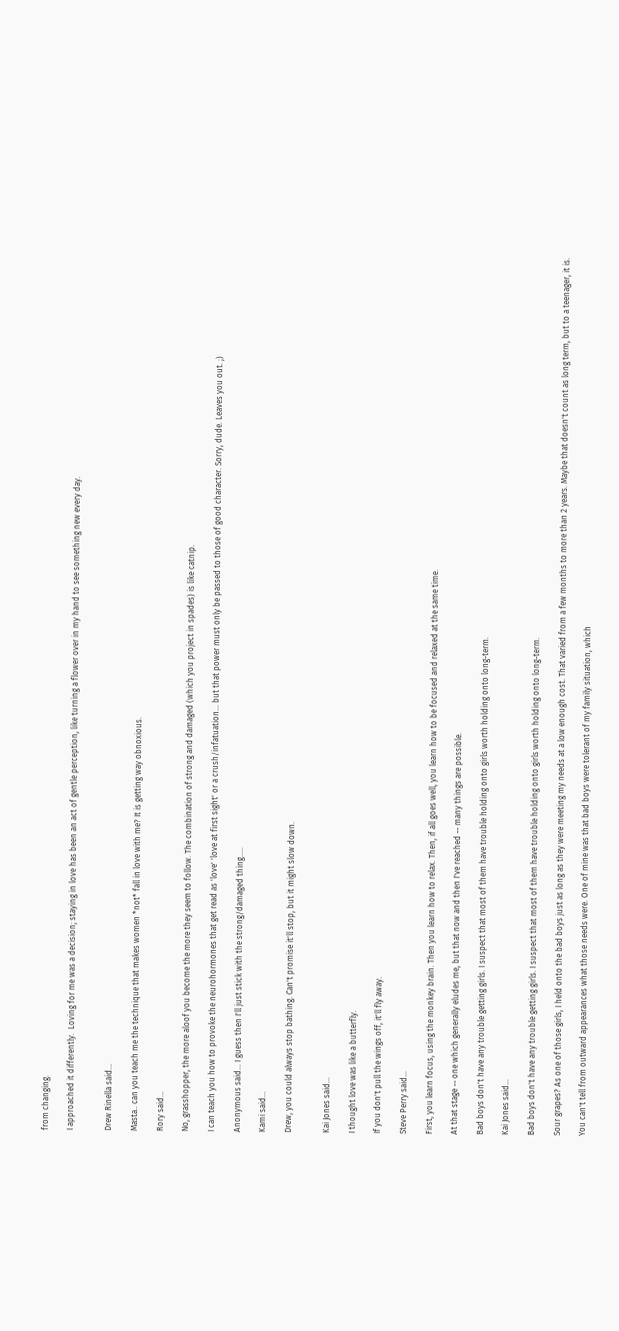from changing.

I approached it differently.  Loving for me was a decision; staying in love has been an act of gentle perception, like turning a flower over in my hand to see something new every day.


Drew Rinella said...

Masta.. can you teach me the technique that makes women *not* fall in love with me? It is getting way obnoxious.

Rory said...

No, grasshopper, the more aloof you become the more they seem to follow. The combination of strong and damaged (which you project in spades) is like catnip.

I can teach you how to provoke the neurohormones that get read as 'love' 'love at first sight' or a crush/infatuation... but that power must only be passed to those of good character. Sorry, dude. Leaves you out. ;)

Anonymous said... I guess then I'll just stick with the strong/damaged thing.....

Kami said...

Drew, you could always stop bathing. Can't promise it'll stop, but it might slow down.


Kai Jones said...

I thought love was like a butterfly.

If you don't pull the wings off, it'll fly away.

Steve Perry said...

First, you learn focus, using the monkey brain. Then you learn how to relax. Then, if all goes well, you learn how to be focused and relaxed at the same time.

At that stage -- one which generally eludes me, but that now and then I've reached -- many things are possible.

Bad boys don't have any trouble getting girls. I suspect that most of them have trouble holding onto girls worth holding onto long-term.

Kai Jones said...

Bad boys don't have any trouble getting girls. I suspect that most of them have trouble holding onto girls worth holding onto long-term.

Sour grapes? As one of those girls, I held onto the bad boys just as long as they were meeting my needs at a low enough cost. That varied from a few months to more than 2 years. Maybe that doesn't count as long term, but to a teenager, it is.

You can't tell from outward appearances what those needs were. One of mine was that bad boys were tolerant of my family situation, which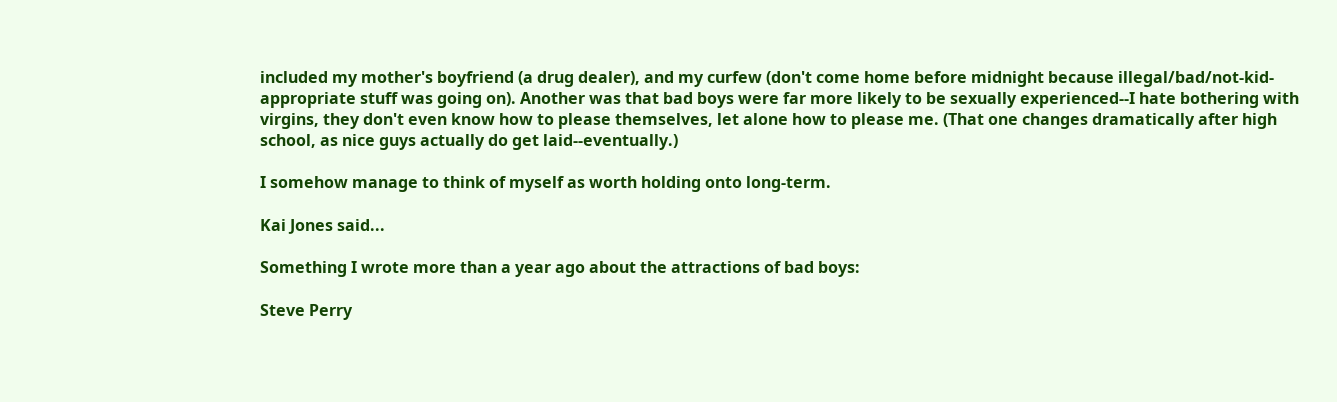included my mother's boyfriend (a drug dealer), and my curfew (don't come home before midnight because illegal/bad/not-kid-appropriate stuff was going on). Another was that bad boys were far more likely to be sexually experienced--I hate bothering with virgins, they don't even know how to please themselves, let alone how to please me. (That one changes dramatically after high school, as nice guys actually do get laid--eventually.)

I somehow manage to think of myself as worth holding onto long-term.

Kai Jones said...

Something I wrote more than a year ago about the attractions of bad boys:

Steve Perry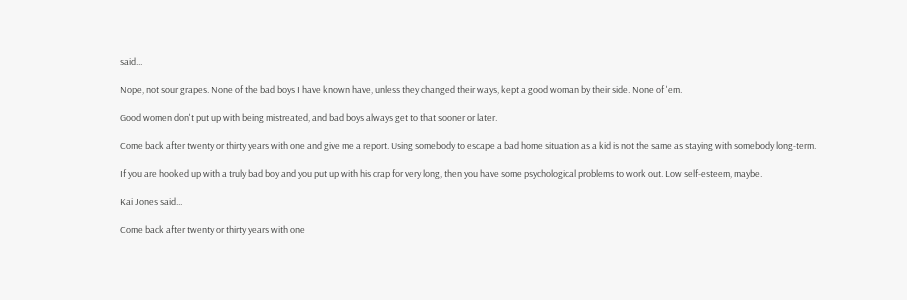said...

Nope, not sour grapes. None of the bad boys I have known have, unless they changed their ways, kept a good woman by their side. None of 'em.

Good women don't put up with being mistreated, and bad boys always get to that sooner or later.

Come back after twenty or thirty years with one and give me a report. Using somebody to escape a bad home situation as a kid is not the same as staying with somebody long-term.

If you are hooked up with a truly bad boy and you put up with his crap for very long, then you have some psychological problems to work out. Low self-esteem, maybe.

Kai Jones said...

Come back after twenty or thirty years with one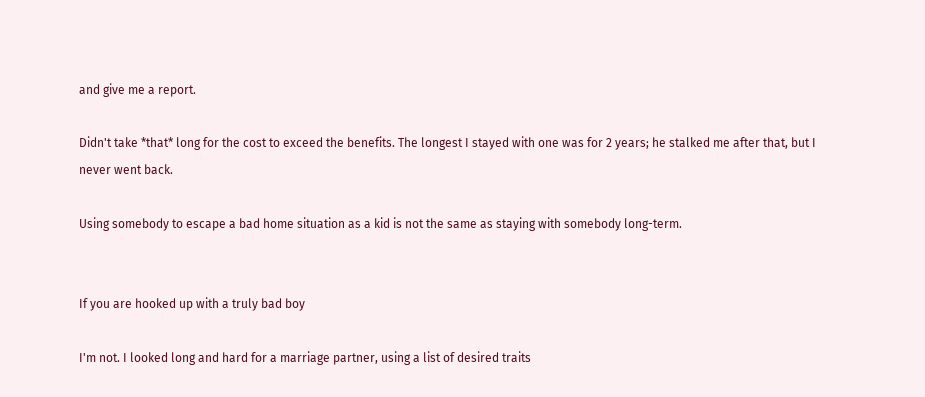and give me a report.

Didn't take *that* long for the cost to exceed the benefits. The longest I stayed with one was for 2 years; he stalked me after that, but I never went back.

Using somebody to escape a bad home situation as a kid is not the same as staying with somebody long-term.


If you are hooked up with a truly bad boy

I'm not. I looked long and hard for a marriage partner, using a list of desired traits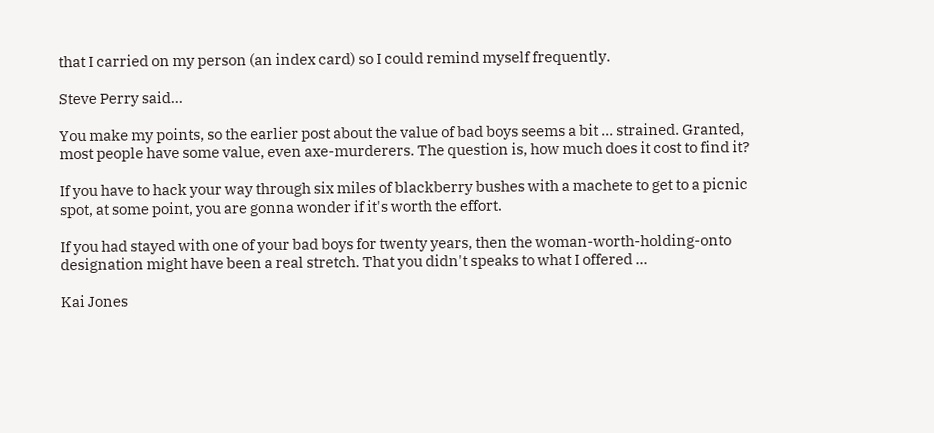that I carried on my person (an index card) so I could remind myself frequently.

Steve Perry said...

You make my points, so the earlier post about the value of bad boys seems a bit ... strained. Granted, most people have some value, even axe-murderers. The question is, how much does it cost to find it?

If you have to hack your way through six miles of blackberry bushes with a machete to get to a picnic spot, at some point, you are gonna wonder if it's worth the effort.

If you had stayed with one of your bad boys for twenty years, then the woman-worth-holding-onto designation might have been a real stretch. That you didn't speaks to what I offered ...

Kai Jones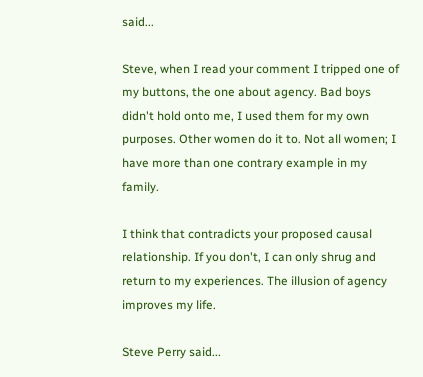said...

Steve, when I read your comment I tripped one of my buttons, the one about agency. Bad boys didn't hold onto me, I used them for my own purposes. Other women do it to. Not all women; I have more than one contrary example in my family.

I think that contradicts your proposed causal relationship. If you don't, I can only shrug and return to my experiences. The illusion of agency improves my life.

Steve Perry said...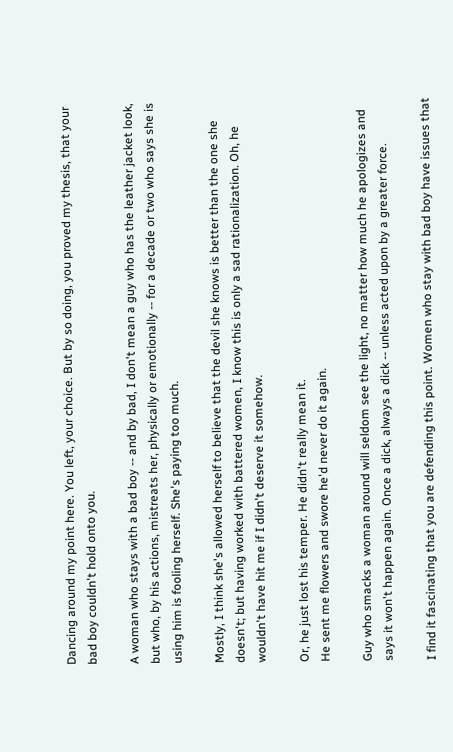Dancing around my point here. You left, your choice. But by so doing, you proved my thesis, that your bad boy couldn't hold onto you.

A woman who stays with a bad boy -- and by bad, I don't mean a guy who has the leather jacket look, but who, by his actions, mistreats her, physically or emotionally -- for a decade or two who says she is using him is fooling herself. She's paying too much.

Mostly, I think she's allowed herself to believe that the devil she knows is better than the one she doesn't; but having worked with battered women, I know this is only a sad rationalization. Oh, he wouldn't have hit me if I didn't deserve it somehow.

Or, he just lost his temper. He didn't really mean it.
He sent me flowers and swore he'd never do it again.

Guy who smacks a woman around will seldom see the light, no matter how much he apologizes and says it won't happen again. Once a dick, always a dick -- unless acted upon by a greater force.

I find it fascinating that you are defending this point. Women who stay with bad boy have issues that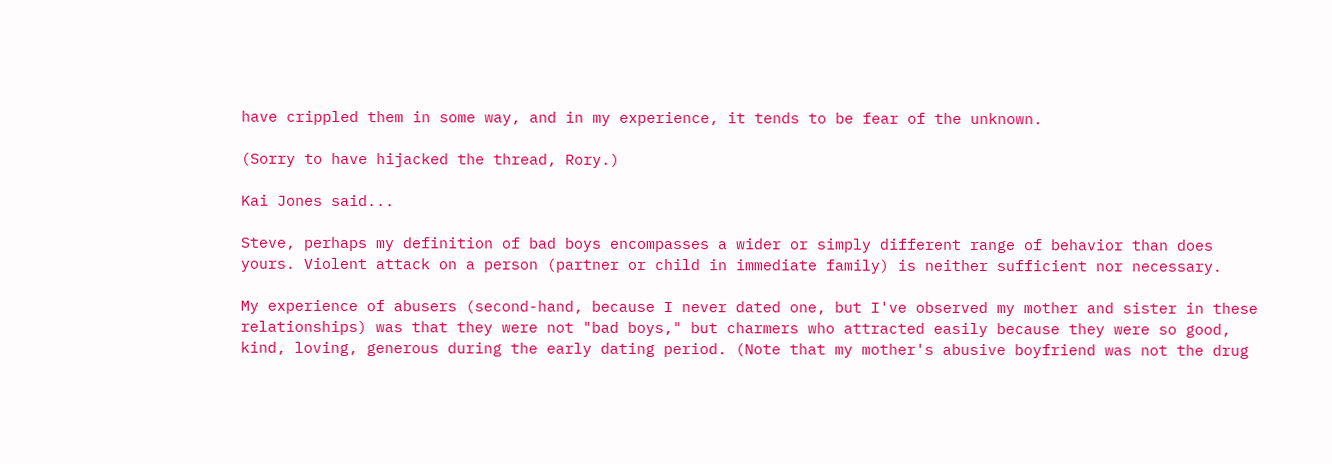have crippled them in some way, and in my experience, it tends to be fear of the unknown.

(Sorry to have hijacked the thread, Rory.)

Kai Jones said...

Steve, perhaps my definition of bad boys encompasses a wider or simply different range of behavior than does yours. Violent attack on a person (partner or child in immediate family) is neither sufficient nor necessary.

My experience of abusers (second-hand, because I never dated one, but I've observed my mother and sister in these relationships) was that they were not "bad boys," but charmers who attracted easily because they were so good, kind, loving, generous during the early dating period. (Note that my mother's abusive boyfriend was not the drug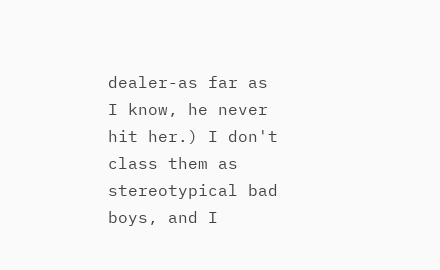dealer-as far as I know, he never hit her.) I don't class them as stereotypical bad boys, and I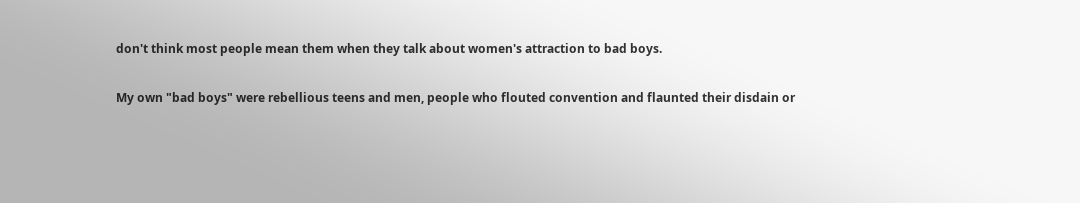don't think most people mean them when they talk about women's attraction to bad boys.

My own "bad boys" were rebellious teens and men, people who flouted convention and flaunted their disdain or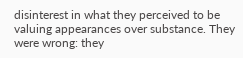disinterest in what they perceived to be valuing appearances over substance. They were wrong: they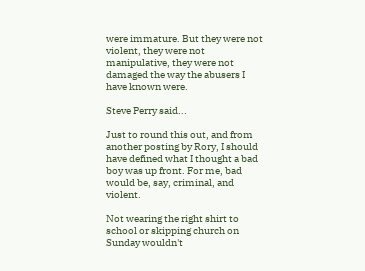were immature. But they were not violent, they were not manipulative, they were not damaged the way the abusers I have known were.

Steve Perry said...

Just to round this out, and from another posting by Rory, I should have defined what I thought a bad boy was up front. For me, bad would be, say, criminal, and violent.

Not wearing the right shirt to school or skipping church on Sunday wouldn't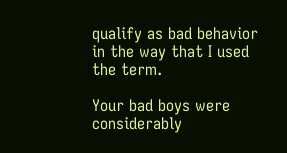qualify as bad behavior in the way that I used the term.

Your bad boys were considerably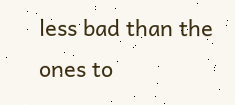less bad than the ones to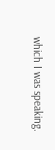which I was speaking.